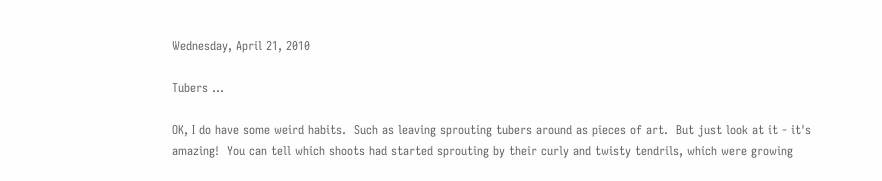Wednesday, April 21, 2010

Tubers ...

OK, I do have some weird habits.  Such as leaving sprouting tubers around as pieces of art.  But just look at it - it's amazing!  You can tell which shoots had started sprouting by their curly and twisty tendrils, which were growing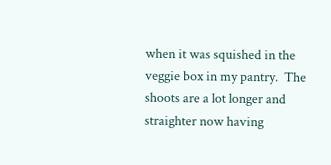when it was squished in the veggie box in my pantry.  The shoots are a lot longer and straighter now having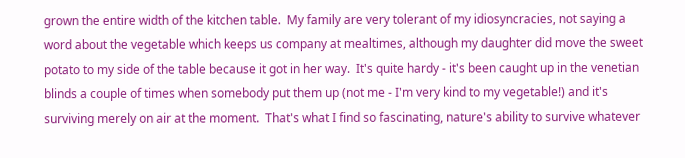grown the entire width of the kitchen table.  My family are very tolerant of my idiosyncracies, not saying a word about the vegetable which keeps us company at mealtimes, although my daughter did move the sweet potato to my side of the table because it got in her way.  It's quite hardy - it's been caught up in the venetian blinds a couple of times when somebody put them up (not me - I'm very kind to my vegetable!) and it's surviving merely on air at the moment.  That's what I find so fascinating, nature's ability to survive whatever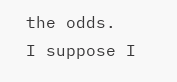the odds.  I suppose I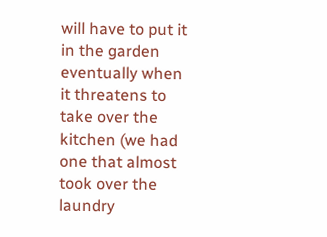will have to put it in the garden eventually when it threatens to take over the kitchen (we had one that almost took over the laundry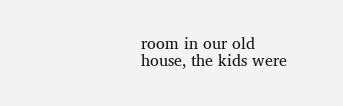room in our old house, the kids were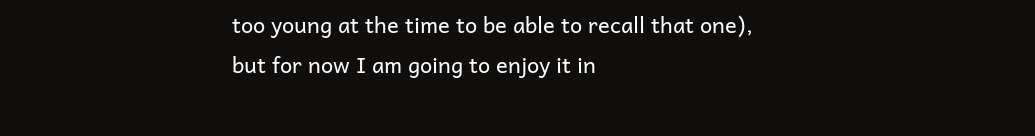too young at the time to be able to recall that one), but for now I am going to enjoy it in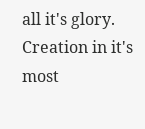all it's glory.  Creation in it's most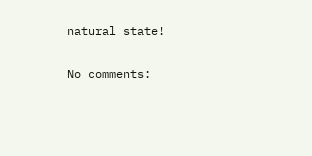natural state!

No comments: